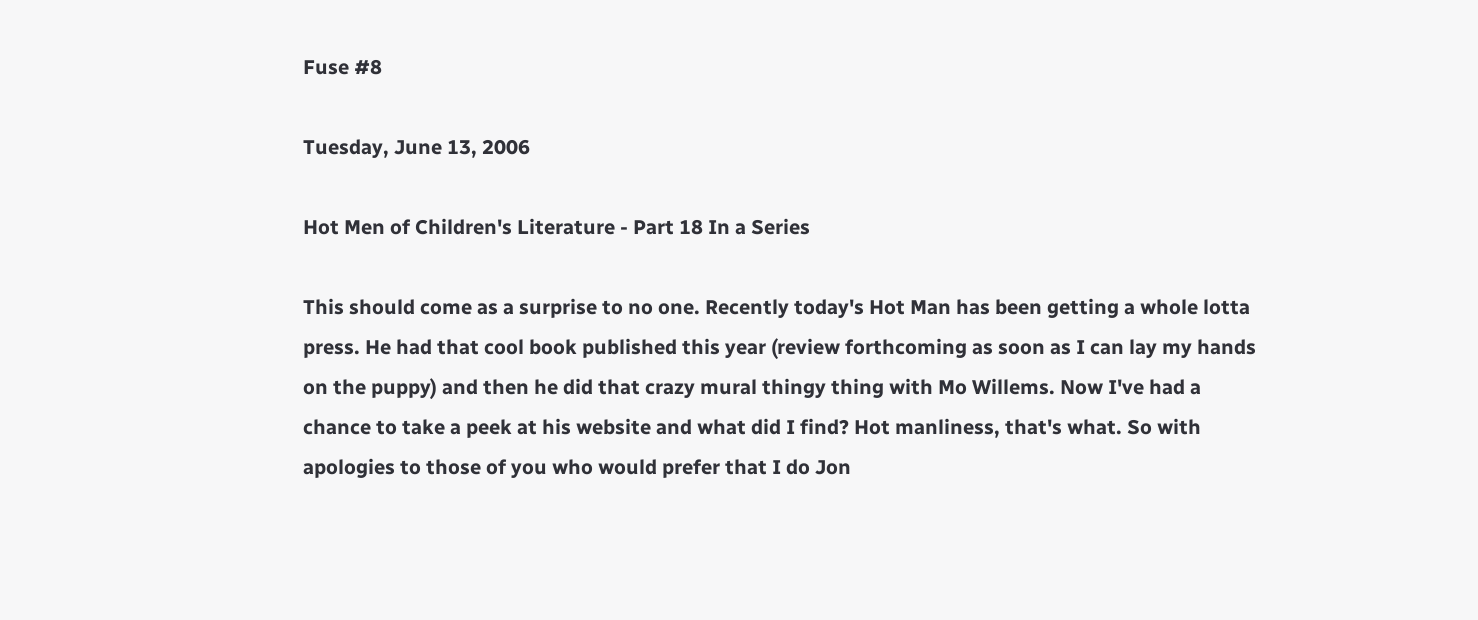Fuse #8

Tuesday, June 13, 2006

Hot Men of Children's Literature - Part 18 In a Series

This should come as a surprise to no one. Recently today's Hot Man has been getting a whole lotta press. He had that cool book published this year (review forthcoming as soon as I can lay my hands on the puppy) and then he did that crazy mural thingy thing with Mo Willems. Now I've had a chance to take a peek at his website and what did I find? Hot manliness, that's what. So with apologies to those of you who would prefer that I do Jon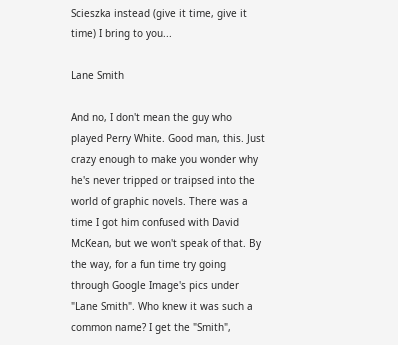Scieszka instead (give it time, give it time) I bring to you...

Lane Smith

And no, I don't mean the guy who played Perry White. Good man, this. Just crazy enough to make you wonder why he's never tripped or traipsed into the world of graphic novels. There was a time I got him confused with David McKean, but we won't speak of that. By the way, for a fun time try going through Google Image's pics under "Lane Smith". Who knew it was such a common name? I get the "Smith",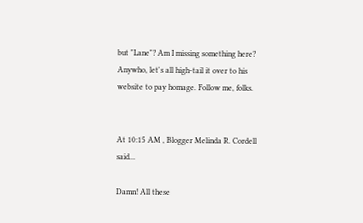but "Lane"? Am I missing something here? Anywho, let's all high-tail it over to his website to pay homage. Follow me, folks.


At 10:15 AM , Blogger Melinda R. Cordell said...

Damn! All these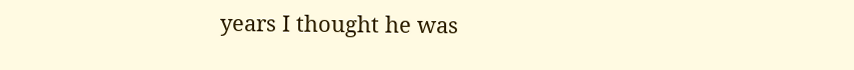years I thought he was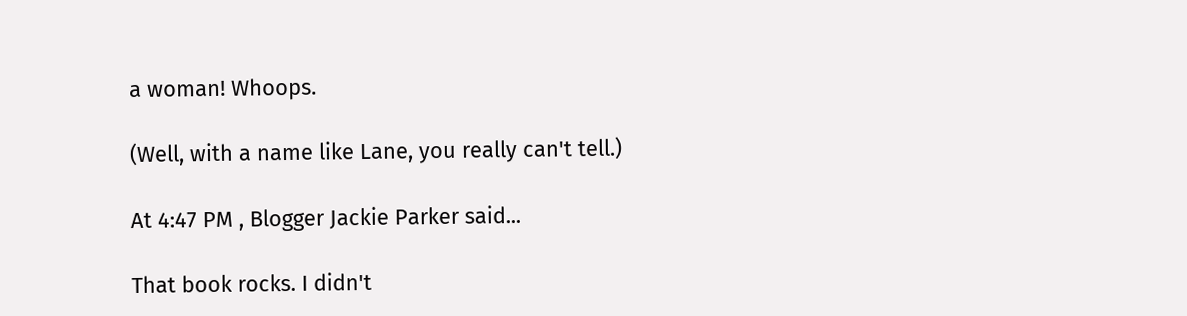a woman! Whoops.

(Well, with a name like Lane, you really can't tell.)

At 4:47 PM , Blogger Jackie Parker said...

That book rocks. I didn't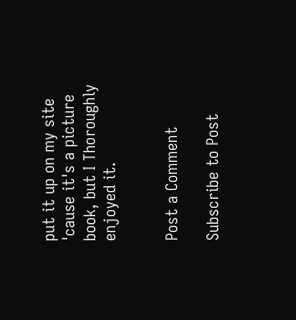put it up on my site 'cause it's a picture book, but I Thoroughly enjoyed it.


Post a Comment

Subscribe to Post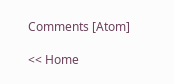Comments [Atom]

<< Home